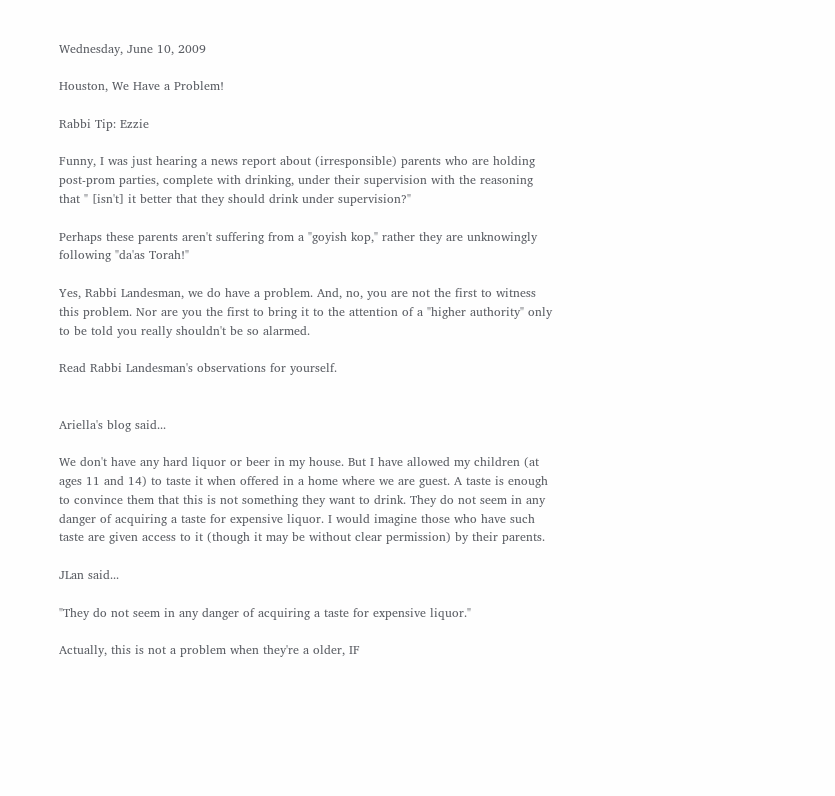Wednesday, June 10, 2009

Houston, We Have a Problem!

Rabbi Tip: Ezzie

Funny, I was just hearing a news report about (irresponsible) parents who are holding post-prom parties, complete with drinking, under their supervision with the reasoning that " [isn't] it better that they should drink under supervision?"

Perhaps these parents aren't suffering from a "goyish kop," rather they are unknowingly following "da'as Torah!"

Yes, Rabbi Landesman, we do have a problem. And, no, you are not the first to witness this problem. Nor are you the first to bring it to the attention of a "higher authority" only to be told you really shouldn't be so alarmed.

Read Rabbi Landesman's observations for yourself.


Ariella's blog said...

We don't have any hard liquor or beer in my house. But I have allowed my children (at ages 11 and 14) to taste it when offered in a home where we are guest. A taste is enough to convince them that this is not something they want to drink. They do not seem in any danger of acquiring a taste for expensive liquor. I would imagine those who have such taste are given access to it (though it may be without clear permission) by their parents.

JLan said...

"They do not seem in any danger of acquiring a taste for expensive liquor."

Actually, this is not a problem when they're a older, IF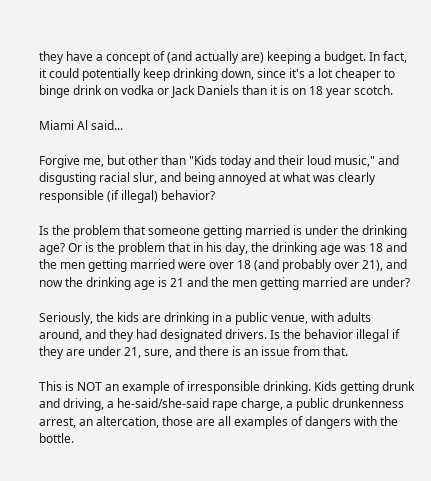they have a concept of (and actually are) keeping a budget. In fact, it could potentially keep drinking down, since it's a lot cheaper to binge drink on vodka or Jack Daniels than it is on 18 year scotch.

Miami Al said...

Forgive me, but other than "Kids today and their loud music," and disgusting racial slur, and being annoyed at what was clearly responsible (if illegal) behavior?

Is the problem that someone getting married is under the drinking age? Or is the problem that in his day, the drinking age was 18 and the men getting married were over 18 (and probably over 21), and now the drinking age is 21 and the men getting married are under?

Seriously, the kids are drinking in a public venue, with adults around, and they had designated drivers. Is the behavior illegal if they are under 21, sure, and there is an issue from that.

This is NOT an example of irresponsible drinking. Kids getting drunk and driving, a he-said/she-said rape charge, a public drunkenness arrest, an altercation, those are all examples of dangers with the bottle.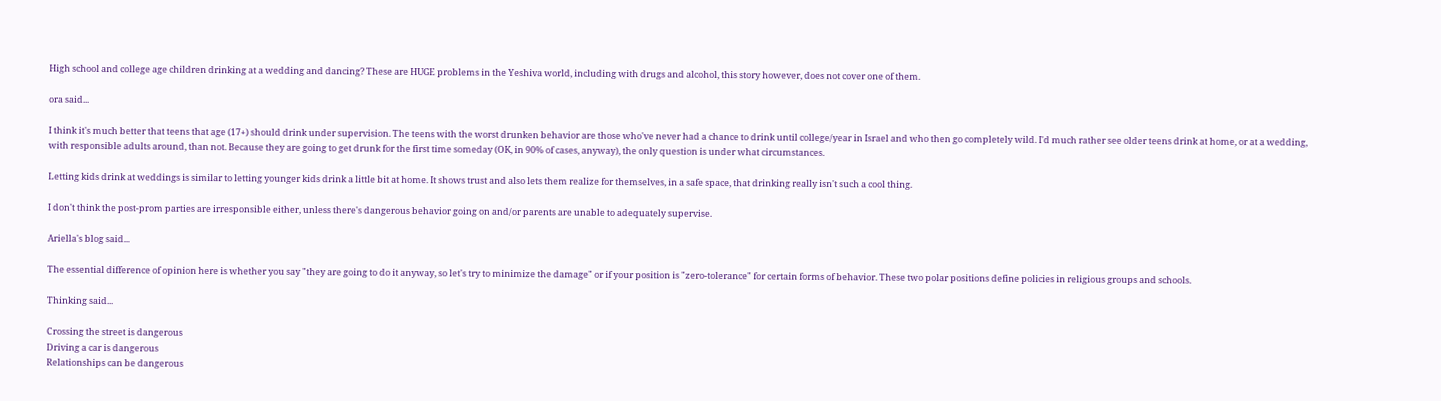High school and college age children drinking at a wedding and dancing? These are HUGE problems in the Yeshiva world, including with drugs and alcohol, this story however, does not cover one of them.

ora said...

I think it's much better that teens that age (17+) should drink under supervision. The teens with the worst drunken behavior are those who've never had a chance to drink until college/year in Israel and who then go completely wild. I'd much rather see older teens drink at home, or at a wedding, with responsible adults around, than not. Because they are going to get drunk for the first time someday (OK, in 90% of cases, anyway), the only question is under what circumstances.

Letting kids drink at weddings is similar to letting younger kids drink a little bit at home. It shows trust and also lets them realize for themselves, in a safe space, that drinking really isn't such a cool thing.

I don't think the post-prom parties are irresponsible either, unless there's dangerous behavior going on and/or parents are unable to adequately supervise.

Ariella's blog said...

The essential difference of opinion here is whether you say "they are going to do it anyway, so let's try to minimize the damage" or if your position is "zero-tolerance" for certain forms of behavior. These two polar positions define policies in religious groups and schools.

Thinking said...

Crossing the street is dangerous
Driving a car is dangerous
Relationships can be dangerous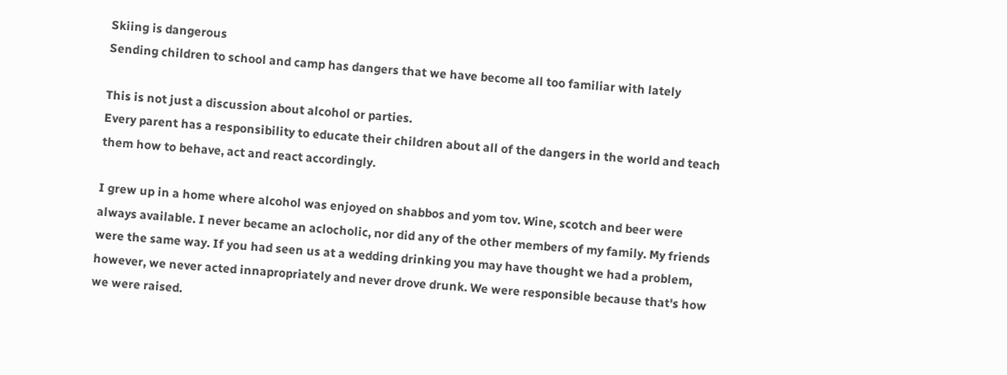Skiing is dangerous
Sending children to school and camp has dangers that we have become all too familiar with lately

This is not just a discussion about alcohol or parties.
Every parent has a responsibility to educate their children about all of the dangers in the world and teach them how to behave, act and react accordingly.

I grew up in a home where alcohol was enjoyed on shabbos and yom tov. Wine, scotch and beer were always available. I never became an aclocholic, nor did any of the other members of my family. My friends were the same way. If you had seen us at a wedding drinking you may have thought we had a problem, however, we never acted innapropriately and never drove drunk. We were responsible because that's how we were raised.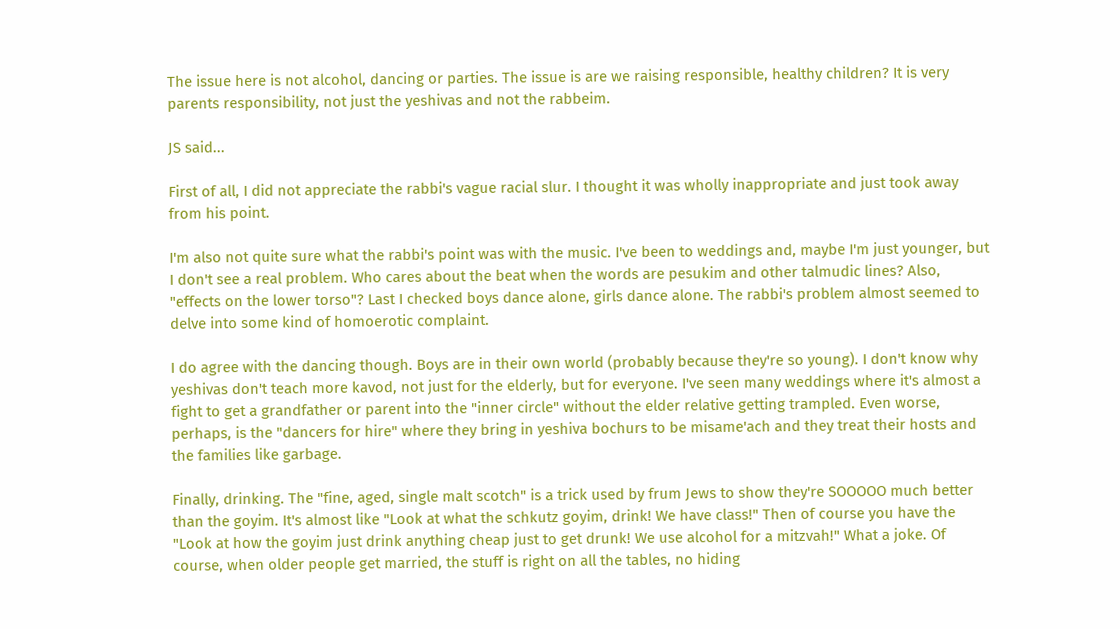The issue here is not alcohol, dancing or parties. The issue is are we raising responsible, healthy children? It is very parents responsibility, not just the yeshivas and not the rabbeim.

JS said...

First of all, I did not appreciate the rabbi's vague racial slur. I thought it was wholly inappropriate and just took away from his point.

I'm also not quite sure what the rabbi's point was with the music. I've been to weddings and, maybe I'm just younger, but I don't see a real problem. Who cares about the beat when the words are pesukim and other talmudic lines? Also, "effects on the lower torso"? Last I checked boys dance alone, girls dance alone. The rabbi's problem almost seemed to delve into some kind of homoerotic complaint.

I do agree with the dancing though. Boys are in their own world (probably because they're so young). I don't know why yeshivas don't teach more kavod, not just for the elderly, but for everyone. I've seen many weddings where it's almost a fight to get a grandfather or parent into the "inner circle" without the elder relative getting trampled. Even worse, perhaps, is the "dancers for hire" where they bring in yeshiva bochurs to be misame'ach and they treat their hosts and the families like garbage.

Finally, drinking. The "fine, aged, single malt scotch" is a trick used by frum Jews to show they're SOOOOO much better than the goyim. It's almost like "Look at what the schkutz goyim, drink! We have class!" Then of course you have the "Look at how the goyim just drink anything cheap just to get drunk! We use alcohol for a mitzvah!" What a joke. Of course, when older people get married, the stuff is right on all the tables, no hiding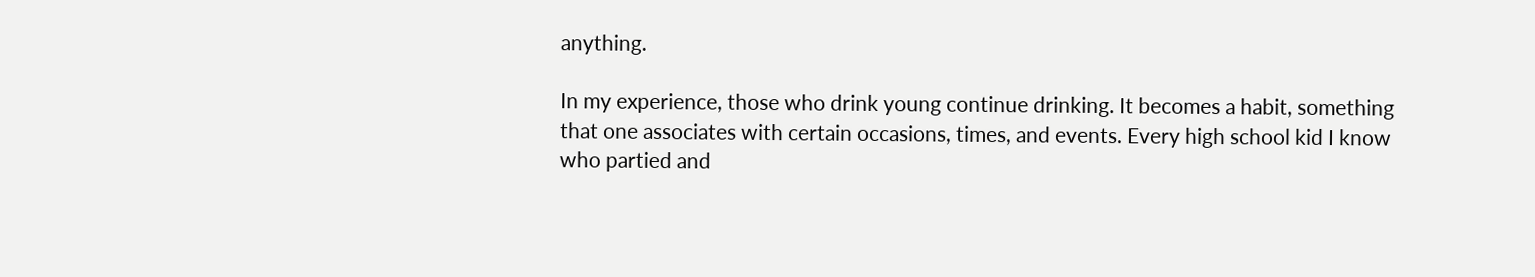anything.

In my experience, those who drink young continue drinking. It becomes a habit, something that one associates with certain occasions, times, and events. Every high school kid I know who partied and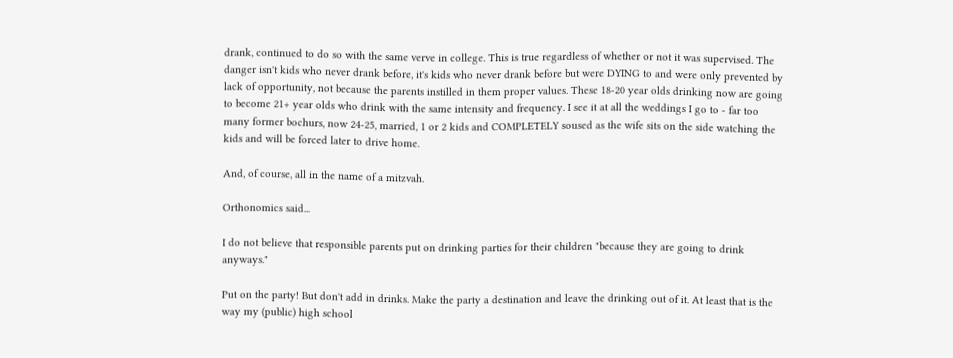drank, continued to do so with the same verve in college. This is true regardless of whether or not it was supervised. The danger isn't kids who never drank before, it's kids who never drank before but were DYING to and were only prevented by lack of opportunity, not because the parents instilled in them proper values. These 18-20 year olds drinking now are going to become 21+ year olds who drink with the same intensity and frequency. I see it at all the weddings I go to - far too many former bochurs, now 24-25, married, 1 or 2 kids and COMPLETELY soused as the wife sits on the side watching the kids and will be forced later to drive home.

And, of course, all in the name of a mitzvah.

Orthonomics said...

I do not believe that responsible parents put on drinking parties for their children "because they are going to drink anyways."

Put on the party! But don't add in drinks. Make the party a destination and leave the drinking out of it. At least that is the way my (public) high school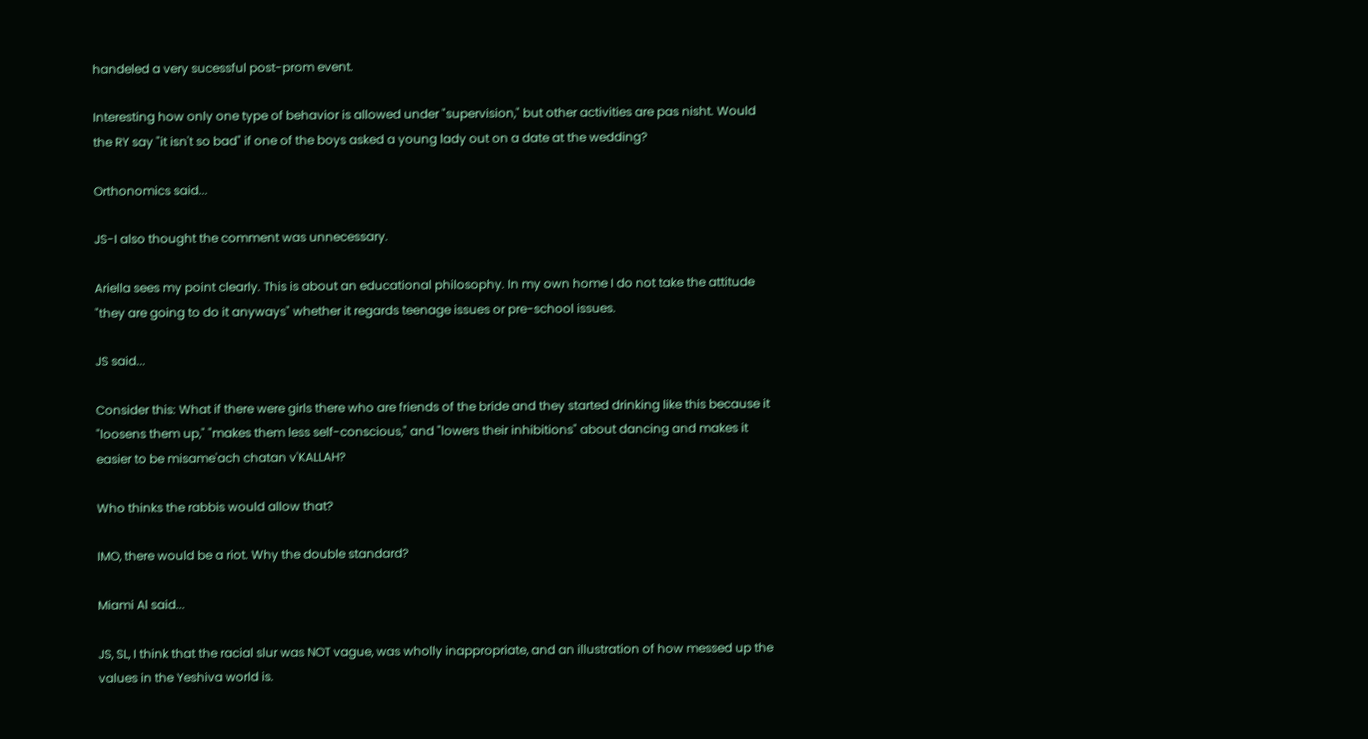handeled a very sucessful post-prom event.

Interesting how only one type of behavior is allowed under "supervision," but other activities are pas nisht. Would the RY say "it isn't so bad" if one of the boys asked a young lady out on a date at the wedding?

Orthonomics said...

JS-I also thought the comment was unnecessary.

Ariella sees my point clearly. This is about an educational philosophy. In my own home I do not take the attitude "they are going to do it anyways" whether it regards teenage issues or pre-school issues.

JS said...

Consider this: What if there were girls there who are friends of the bride and they started drinking like this because it "loosens them up," "makes them less self-conscious," and "lowers their inhibitions" about dancing and makes it easier to be misame'ach chatan v'KALLAH?

Who thinks the rabbis would allow that?

IMO, there would be a riot. Why the double standard?

Miami Al said...

JS, SL, I think that the racial slur was NOT vague, was wholly inappropriate, and an illustration of how messed up the values in the Yeshiva world is.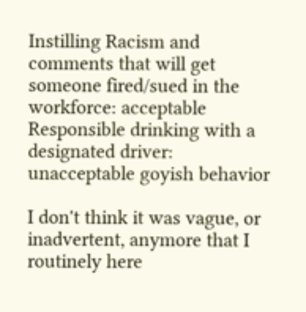Instilling Racism and comments that will get someone fired/sued in the workforce: acceptable
Responsible drinking with a designated driver: unacceptable goyish behavior

I don't think it was vague, or inadvertent, anymore that I routinely here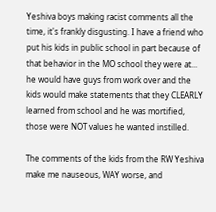Yeshiva boys making racist comments all the time, it's frankly disgusting. I have a friend who put his kids in public school in part because of that behavior in the MO school they were at... he would have guys from work over and the kids would make statements that they CLEARLY learned from school and he was mortified, those were NOT values he wanted instilled.

The comments of the kids from the RW Yeshiva make me nauseous, WAY worse, and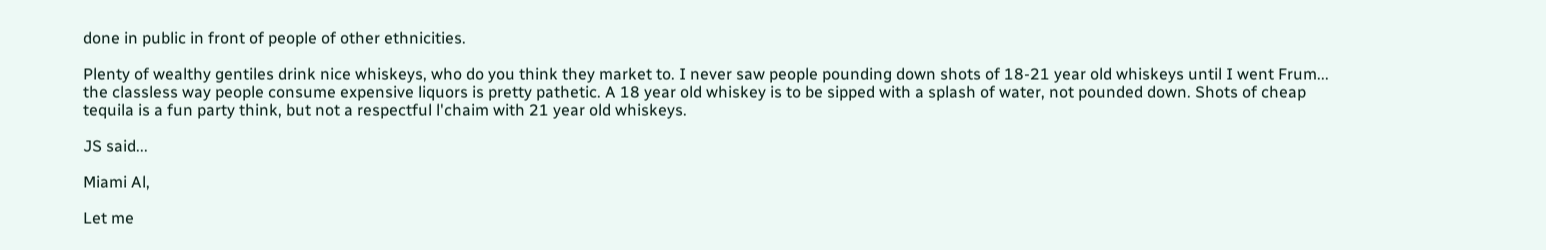done in public in front of people of other ethnicities.

Plenty of wealthy gentiles drink nice whiskeys, who do you think they market to. I never saw people pounding down shots of 18-21 year old whiskeys until I went Frum... the classless way people consume expensive liquors is pretty pathetic. A 18 year old whiskey is to be sipped with a splash of water, not pounded down. Shots of cheap tequila is a fun party think, but not a respectful l'chaim with 21 year old whiskeys.

JS said...

Miami Al,

Let me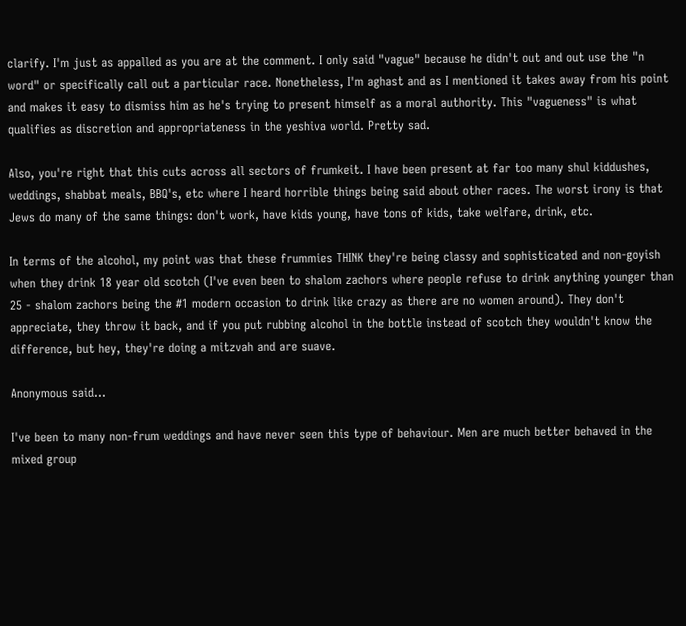clarify. I'm just as appalled as you are at the comment. I only said "vague" because he didn't out and out use the "n word" or specifically call out a particular race. Nonetheless, I'm aghast and as I mentioned it takes away from his point and makes it easy to dismiss him as he's trying to present himself as a moral authority. This "vagueness" is what qualifies as discretion and appropriateness in the yeshiva world. Pretty sad.

Also, you're right that this cuts across all sectors of frumkeit. I have been present at far too many shul kiddushes, weddings, shabbat meals, BBQ's, etc where I heard horrible things being said about other races. The worst irony is that Jews do many of the same things: don't work, have kids young, have tons of kids, take welfare, drink, etc.

In terms of the alcohol, my point was that these frummies THINK they're being classy and sophisticated and non-goyish when they drink 18 year old scotch (I've even been to shalom zachors where people refuse to drink anything younger than 25 - shalom zachors being the #1 modern occasion to drink like crazy as there are no women around). They don't appreciate, they throw it back, and if you put rubbing alcohol in the bottle instead of scotch they wouldn't know the difference, but hey, they're doing a mitzvah and are suave.

Anonymous said...

I've been to many non-frum weddings and have never seen this type of behaviour. Men are much better behaved in the mixed group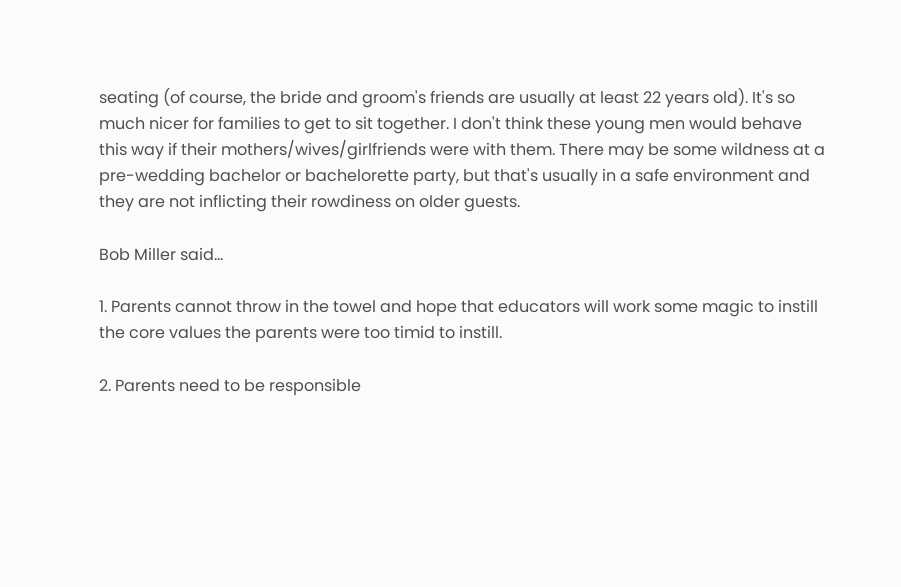seating (of course, the bride and groom's friends are usually at least 22 years old). It's so much nicer for families to get to sit together. I don't think these young men would behave this way if their mothers/wives/girlfriends were with them. There may be some wildness at a pre-wedding bachelor or bachelorette party, but that's usually in a safe environment and they are not inflicting their rowdiness on older guests.

Bob Miller said...

1. Parents cannot throw in the towel and hope that educators will work some magic to instill the core values the parents were too timid to instill.

2. Parents need to be responsible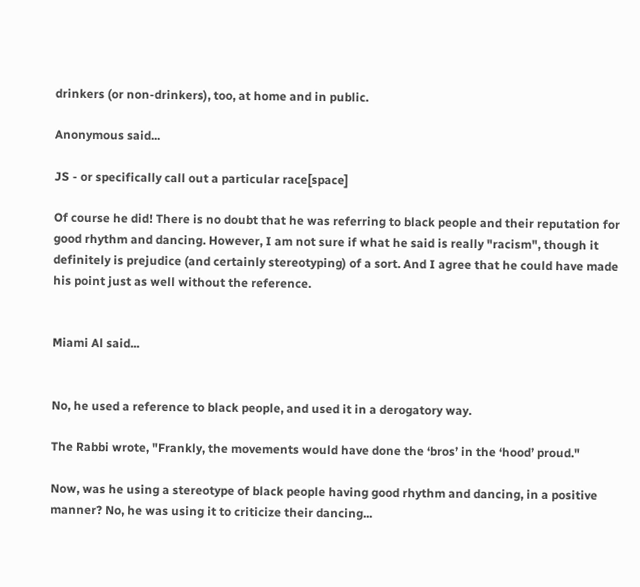drinkers (or non-drinkers), too, at home and in public.

Anonymous said...

JS - or specifically call out a particular race[space]

Of course he did! There is no doubt that he was referring to black people and their reputation for good rhythm and dancing. However, I am not sure if what he said is really "racism", though it definitely is prejudice (and certainly stereotyping) of a sort. And I agree that he could have made his point just as well without the reference.


Miami Al said...


No, he used a reference to black people, and used it in a derogatory way.

The Rabbi wrote, "Frankly, the movements would have done the ‘bros’ in the ‘hood’ proud."

Now, was he using a stereotype of black people having good rhythm and dancing, in a positive manner? No, he was using it to criticize their dancing...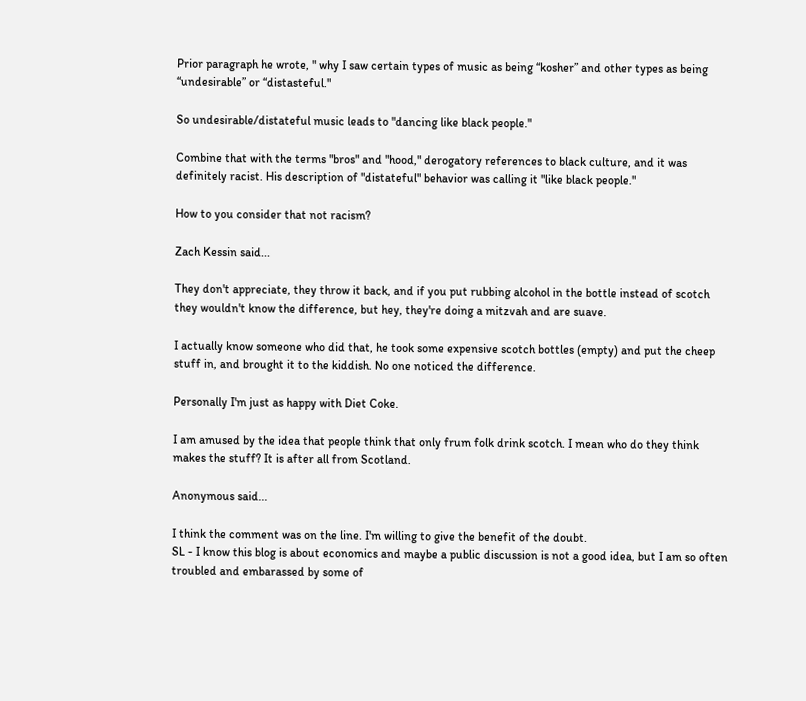Prior paragraph he wrote, " why I saw certain types of music as being “kosher” and other types as being “undesirable” or “distasteful."

So undesirable/distateful music leads to "dancing like black people."

Combine that with the terms "bros" and "hood," derogatory references to black culture, and it was definitely racist. His description of "distateful" behavior was calling it "like black people."

How to you consider that not racism?

Zach Kessin said...

They don't appreciate, they throw it back, and if you put rubbing alcohol in the bottle instead of scotch they wouldn't know the difference, but hey, they're doing a mitzvah and are suave.

I actually know someone who did that, he took some expensive scotch bottles (empty) and put the cheep stuff in, and brought it to the kiddish. No one noticed the difference.

Personally I'm just as happy with Diet Coke.

I am amused by the idea that people think that only frum folk drink scotch. I mean who do they think makes the stuff? It is after all from Scotland.

Anonymous said...

I think the comment was on the line. I'm willing to give the benefit of the doubt.
SL - I know this blog is about economics and maybe a public discussion is not a good idea, but I am so often troubled and embarassed by some of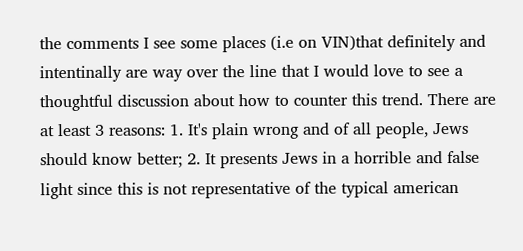the comments I see some places (i.e on VIN)that definitely and intentinally are way over the line that I would love to see a thoughtful discussion about how to counter this trend. There are at least 3 reasons: 1. It's plain wrong and of all people, Jews should know better; 2. It presents Jews in a horrible and false light since this is not representative of the typical american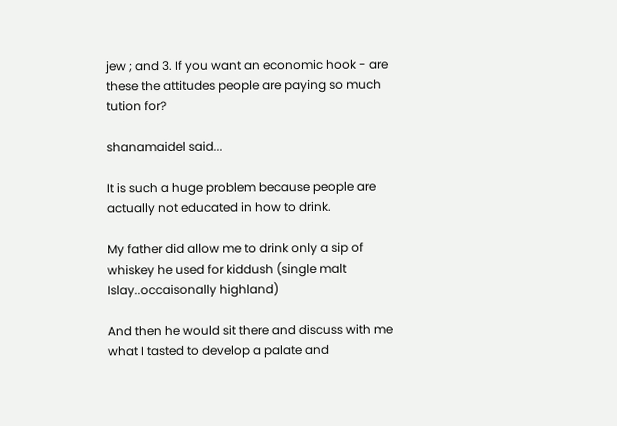jew ; and 3. If you want an economic hook - are these the attitudes people are paying so much tution for?

shanamaidel said...

It is such a huge problem because people are actually not educated in how to drink.

My father did allow me to drink only a sip of whiskey he used for kiddush (single malt Islay..occaisonally highland)

And then he would sit there and discuss with me what I tasted to develop a palate and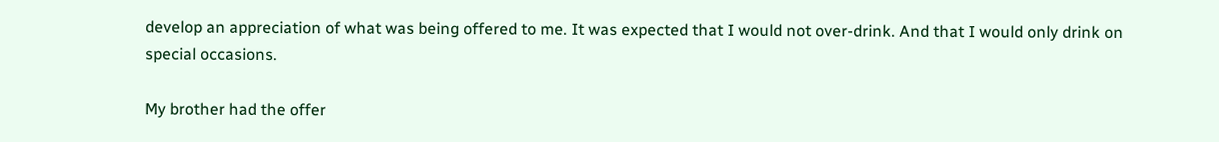develop an appreciation of what was being offered to me. It was expected that I would not over-drink. And that I would only drink on special occasions.

My brother had the offer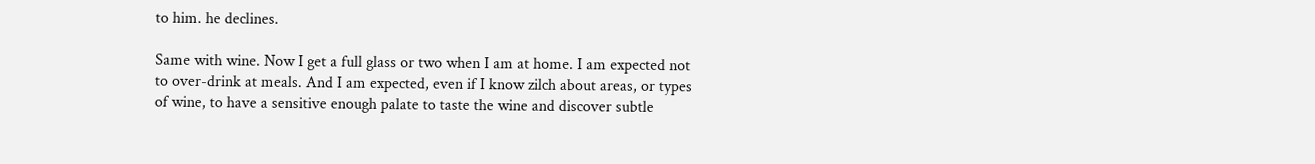to him. he declines.

Same with wine. Now I get a full glass or two when I am at home. I am expected not to over-drink at meals. And I am expected, even if I know zilch about areas, or types of wine, to have a sensitive enough palate to taste the wine and discover subtle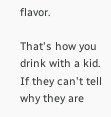flavor.

That's how you drink with a kid. If they can't tell why they are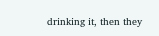drinking it, then they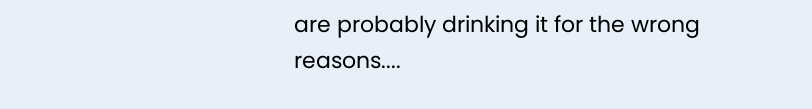are probably drinking it for the wrong reasons....